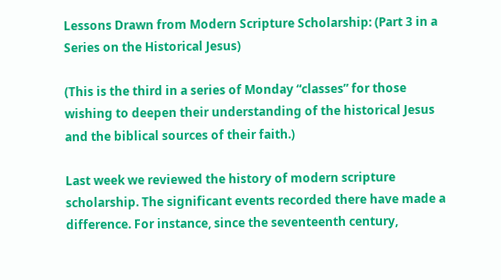Lessons Drawn from Modern Scripture Scholarship: (Part 3 in a Series on the Historical Jesus)

(This is the third in a series of Monday “classes” for those wishing to deepen their understanding of the historical Jesus and the biblical sources of their faith.)

Last week we reviewed the history of modern scripture scholarship. The significant events recorded there have made a difference. For instance, since the seventeenth century,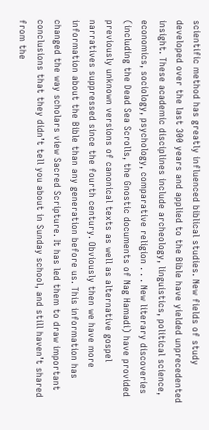scientific method has greatly influenced biblical studies. New fields of study developed over the last 300 years and applied to the Bible have yielded unprecedented insight. These academic disciplines include archeology, linguistics, political science, economics, sociology, psychology, comparative religion . . . New literary discoveries (including the Dead Sea Scrolls, the Gnostic documents of Nag Hamadi) have provided previously unknown versions of canonical texts as well as alternative gospel narratives suppressed since the fourth century. Obviously then we have more information about the Bible than any generation before us. This information has changed the way scholars view Sacred Scripture. It has led them to draw important conclusions that they didn’t tell you about in Sunday school, and still haven’t shared from the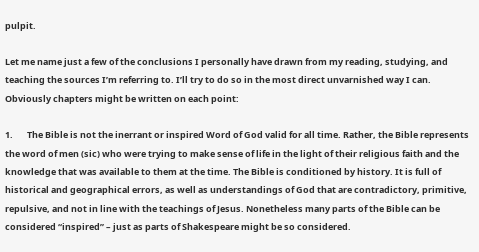pulpit.

Let me name just a few of the conclusions I personally have drawn from my reading, studying, and teaching the sources I’m referring to. I’ll try to do so in the most direct unvarnished way I can. Obviously chapters might be written on each point:

1.       The Bible is not the inerrant or inspired Word of God valid for all time. Rather, the Bible represents the word of men (sic) who were trying to make sense of life in the light of their religious faith and the knowledge that was available to them at the time. The Bible is conditioned by history. It is full of historical and geographical errors, as well as understandings of God that are contradictory, primitive, repulsive, and not in line with the teachings of Jesus. Nonetheless many parts of the Bible can be considered “inspired” – just as parts of Shakespeare might be so considered.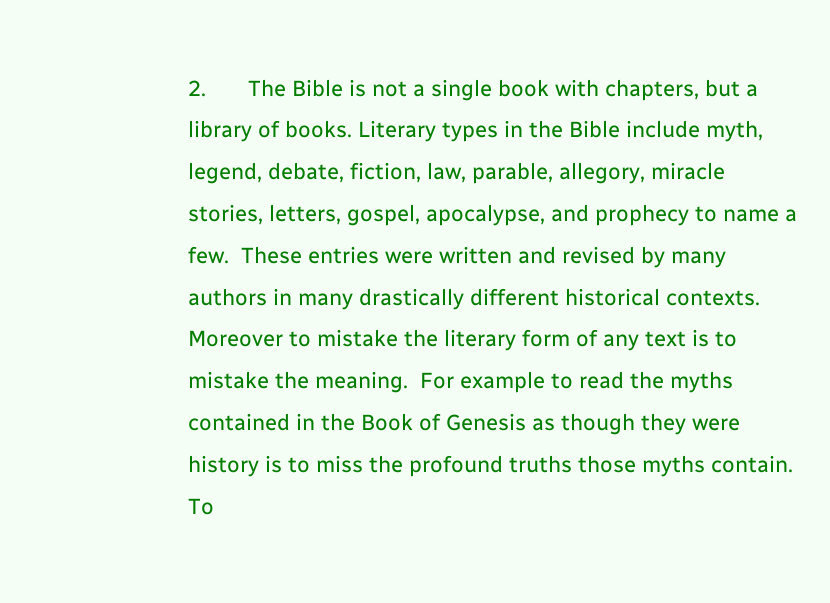2.       The Bible is not a single book with chapters, but a library of books. Literary types in the Bible include myth, legend, debate, fiction, law, parable, allegory, miracle stories, letters, gospel, apocalypse, and prophecy to name a few.  These entries were written and revised by many authors in many drastically different historical contexts. Moreover to mistake the literary form of any text is to mistake the meaning.  For example to read the myths contained in the Book of Genesis as though they were history is to miss the profound truths those myths contain. To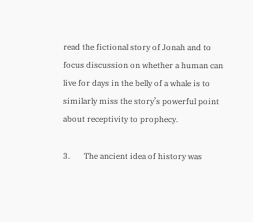read the fictional story of Jonah and to focus discussion on whether a human can live for days in the belly of a whale is to similarly miss the story’s powerful point about receptivity to prophecy.

3.       The ancient idea of history was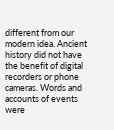different from our modern idea. Ancient history did not have the benefit of digital recorders or phone cameras. Words and accounts of events were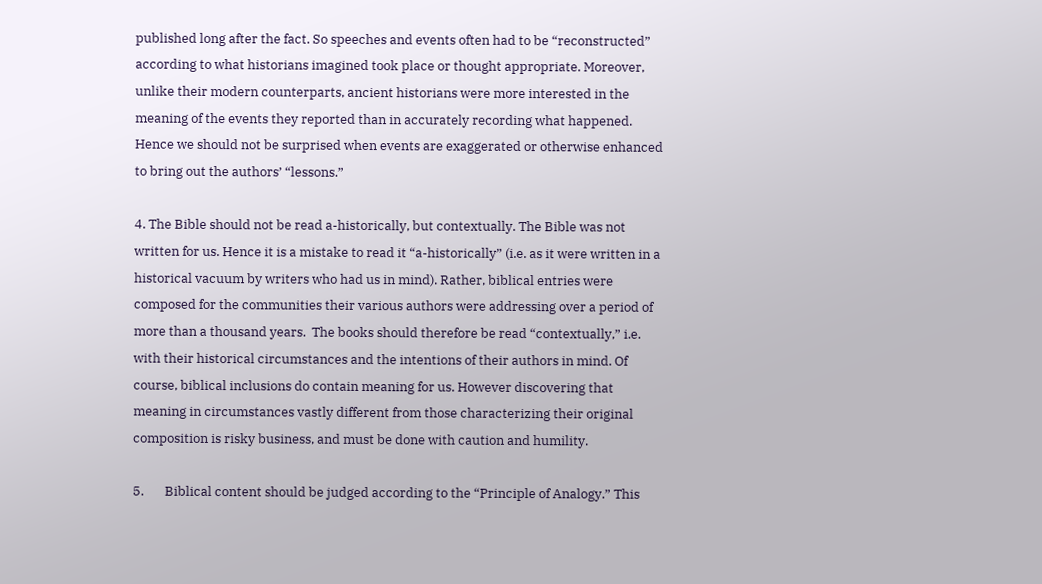published long after the fact. So speeches and events often had to be “reconstructed” according to what historians imagined took place or thought appropriate. Moreover, unlike their modern counterparts, ancient historians were more interested in the meaning of the events they reported than in accurately recording what happened. Hence we should not be surprised when events are exaggerated or otherwise enhanced to bring out the authors’ “lessons.”

4. The Bible should not be read a-historically, but contextually. The Bible was not written for us. Hence it is a mistake to read it “a-historically” (i.e. as it were written in a historical vacuum by writers who had us in mind). Rather, biblical entries were composed for the communities their various authors were addressing over a period of more than a thousand years.  The books should therefore be read “contextually,” i.e. with their historical circumstances and the intentions of their authors in mind. Of course, biblical inclusions do contain meaning for us. However discovering that meaning in circumstances vastly different from those characterizing their original composition is risky business, and must be done with caution and humility.

5.       Biblical content should be judged according to the “Principle of Analogy.” This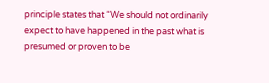principle states that “We should not ordinarily expect to have happened in the past what is presumed or proven to be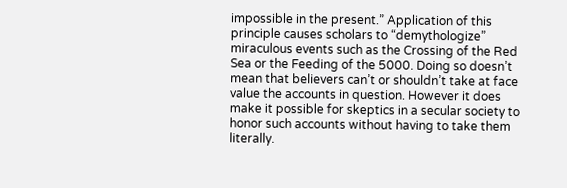impossible in the present.” Application of this principle causes scholars to “demythologize” miraculous events such as the Crossing of the Red Sea or the Feeding of the 5000. Doing so doesn’t mean that believers can’t or shouldn’t take at face value the accounts in question. However it does make it possible for skeptics in a secular society to honor such accounts without having to take them literally.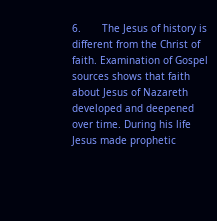6.       The Jesus of history is different from the Christ of faith. Examination of Gospel sources shows that faith about Jesus of Nazareth developed and deepened over time. During his life Jesus made prophetic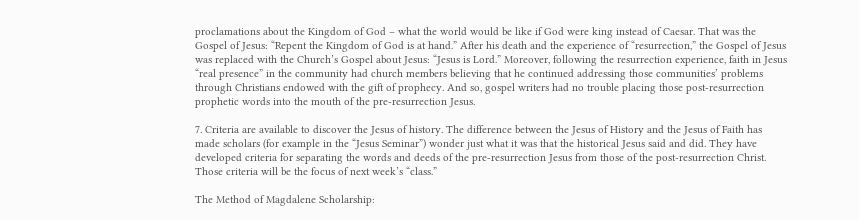proclamations about the Kingdom of God – what the world would be like if God were king instead of Caesar. That was the Gospel of Jesus: “Repent the Kingdom of God is at hand.” After his death and the experience of “resurrection,” the Gospel of Jesus was replaced with the Church’s Gospel about Jesus: “Jesus is Lord.” Moreover, following the resurrection experience, faith in Jesus “real presence” in the community had church members believing that he continued addressing those communities’ problems through Christians endowed with the gift of prophecy. And so, gospel writers had no trouble placing those post-resurrection prophetic words into the mouth of the pre-resurrection Jesus.

7. Criteria are available to discover the Jesus of history. The difference between the Jesus of History and the Jesus of Faith has made scholars (for example in the “Jesus Seminar”) wonder just what it was that the historical Jesus said and did. They have developed criteria for separating the words and deeds of the pre-resurrection Jesus from those of the post-resurrection Christ. Those criteria will be the focus of next week’s “class.”

The Method of Magdalene Scholarship: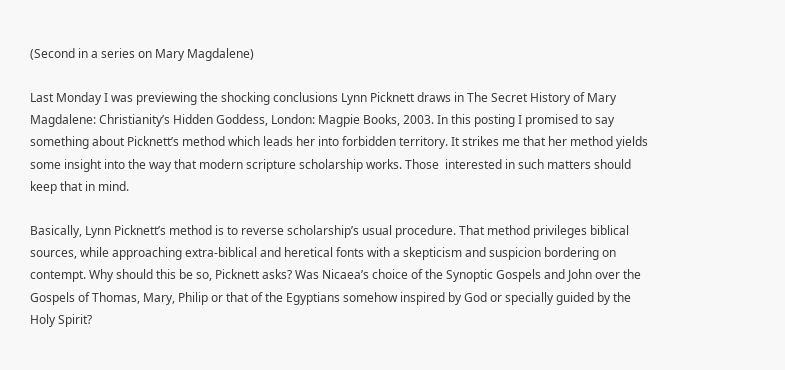(Second in a series on Mary Magdalene)

Last Monday I was previewing the shocking conclusions Lynn Picknett draws in The Secret History of Mary Magdalene: Christianity’s Hidden Goddess, London: Magpie Books, 2003. In this posting I promised to say something about Picknett’s method which leads her into forbidden territory. It strikes me that her method yields some insight into the way that modern scripture scholarship works. Those  interested in such matters should keep that in mind.

Basically, Lynn Picknett’s method is to reverse scholarship’s usual procedure. That method privileges biblical sources, while approaching extra-biblical and heretical fonts with a skepticism and suspicion bordering on contempt. Why should this be so, Picknett asks? Was Nicaea’s choice of the Synoptic Gospels and John over the Gospels of Thomas, Mary, Philip or that of the Egyptians somehow inspired by God or specially guided by the Holy Spirit?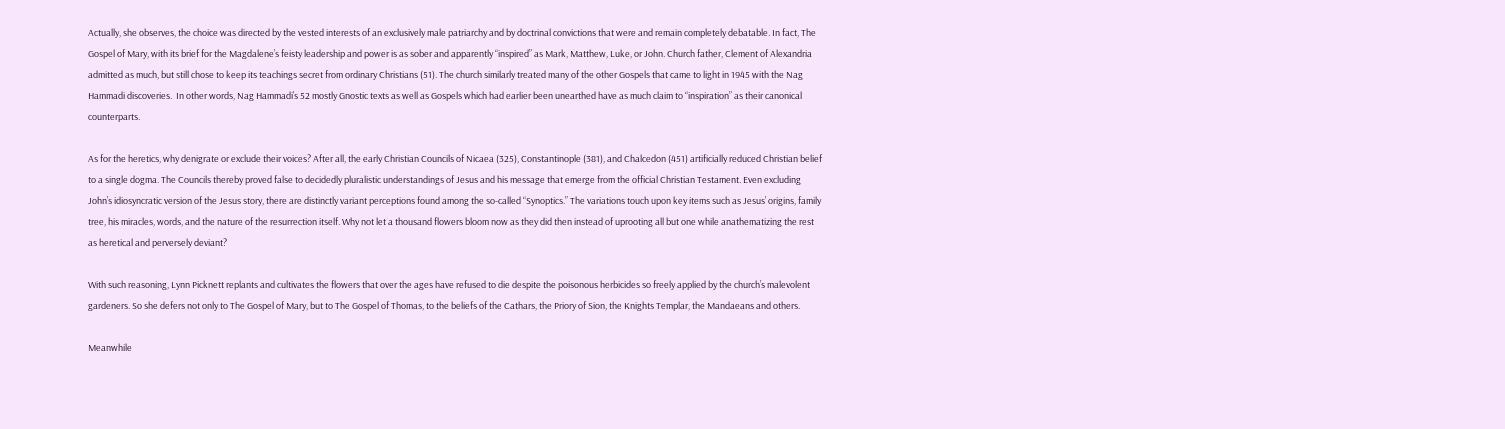Actually, she observes, the choice was directed by the vested interests of an exclusively male patriarchy and by doctrinal convictions that were and remain completely debatable. In fact, The Gospel of Mary, with its brief for the Magdalene’s feisty leadership and power is as sober and apparently “inspired” as Mark, Matthew, Luke, or John. Church father, Clement of Alexandria admitted as much, but still chose to keep its teachings secret from ordinary Christians (51). The church similarly treated many of the other Gospels that came to light in 1945 with the Nag Hammadi discoveries.  In other words, Nag Hammadi’s 52 mostly Gnostic texts as well as Gospels which had earlier been unearthed have as much claim to “inspiration” as their canonical counterparts.

As for the heretics, why denigrate or exclude their voices? After all, the early Christian Councils of Nicaea (325), Constantinople (381), and Chalcedon (451) artificially reduced Christian belief to a single dogma. The Councils thereby proved false to decidedly pluralistic understandings of Jesus and his message that emerge from the official Christian Testament. Even excluding John’s idiosyncratic version of the Jesus story, there are distinctly variant perceptions found among the so-called “Synoptics.” The variations touch upon key items such as Jesus’ origins, family tree, his miracles, words, and the nature of the resurrection itself. Why not let a thousand flowers bloom now as they did then instead of uprooting all but one while anathematizing the rest as heretical and perversely deviant?

With such reasoning, Lynn Picknett replants and cultivates the flowers that over the ages have refused to die despite the poisonous herbicides so freely applied by the church’s malevolent gardeners. So she defers not only to The Gospel of Mary, but to The Gospel of Thomas, to the beliefs of the Cathars, the Priory of Sion, the Knights Templar, the Mandaeans and others.

Meanwhile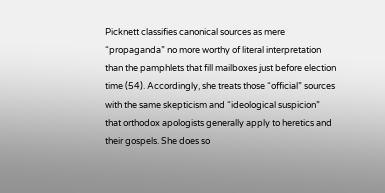Picknett classifies canonical sources as mere “propaganda” no more worthy of literal interpretation than the pamphlets that fill mailboxes just before election time (54). Accordingly, she treats those “official” sources with the same skepticism and “ideological suspicion” that orthodox apologists generally apply to heretics and their gospels. She does so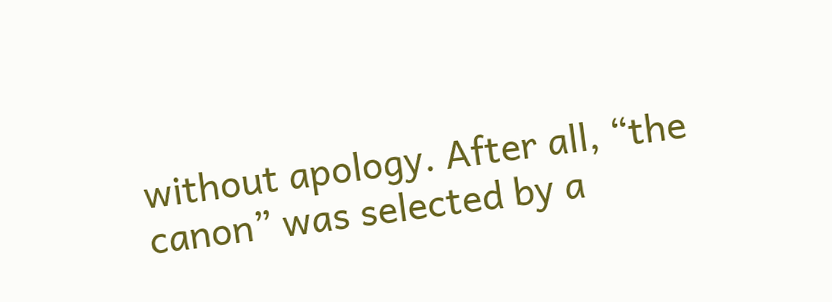without apology. After all, “the canon” was selected by a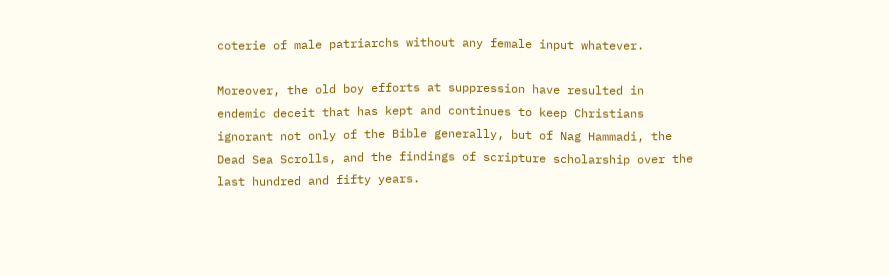coterie of male patriarchs without any female input whatever.

Moreover, the old boy efforts at suppression have resulted in endemic deceit that has kept and continues to keep Christians ignorant not only of the Bible generally, but of Nag Hammadi, the Dead Sea Scrolls, and the findings of scripture scholarship over the last hundred and fifty years.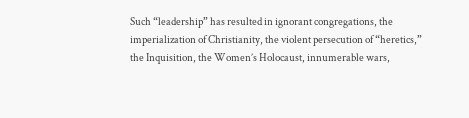Such “leadership” has resulted in ignorant congregations, the imperialization of Christianity, the violent persecution of “heretics,” the Inquisition, the Women’s Holocaust, innumerable wars,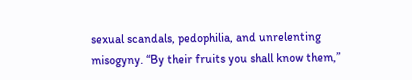sexual scandals, pedophilia, and unrelenting misogyny. “By their fruits you shall know them,”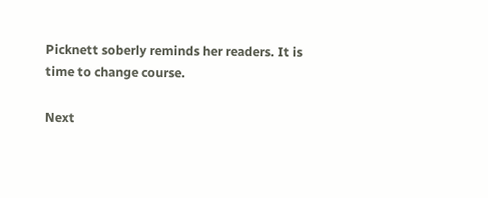Picknett soberly reminds her readers. It is time to change course.

Next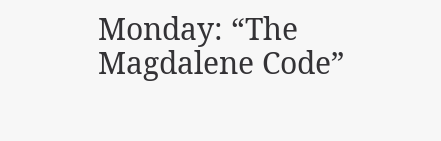Monday: “The Magdalene Code”